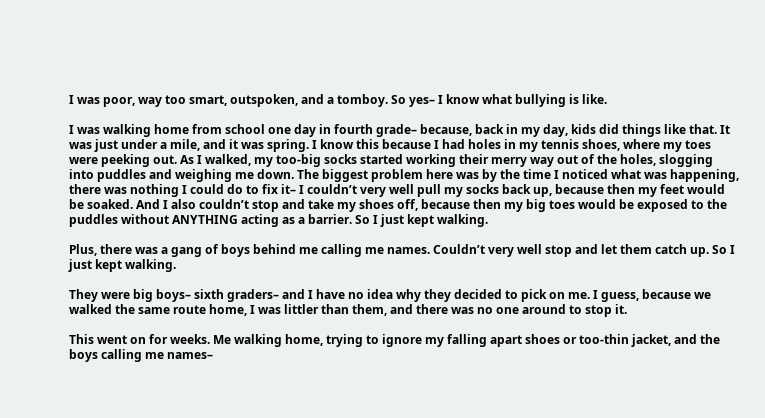I was poor, way too smart, outspoken, and a tomboy. So yes– I know what bullying is like.

I was walking home from school one day in fourth grade– because, back in my day, kids did things like that. It was just under a mile, and it was spring. I know this because I had holes in my tennis shoes, where my toes were peeking out. As I walked, my too-big socks started working their merry way out of the holes, slogging into puddles and weighing me down. The biggest problem here was by the time I noticed what was happening, there was nothing I could do to fix it– I couldn’t very well pull my socks back up, because then my feet would be soaked. And I also couldn’t stop and take my shoes off, because then my big toes would be exposed to the puddles without ANYTHING acting as a barrier. So I just kept walking.

Plus, there was a gang of boys behind me calling me names. Couldn’t very well stop and let them catch up. So I just kept walking.

They were big boys– sixth graders– and I have no idea why they decided to pick on me. I guess, because we walked the same route home, I was littler than them, and there was no one around to stop it.

This went on for weeks. Me walking home, trying to ignore my falling apart shoes or too-thin jacket, and the boys calling me names–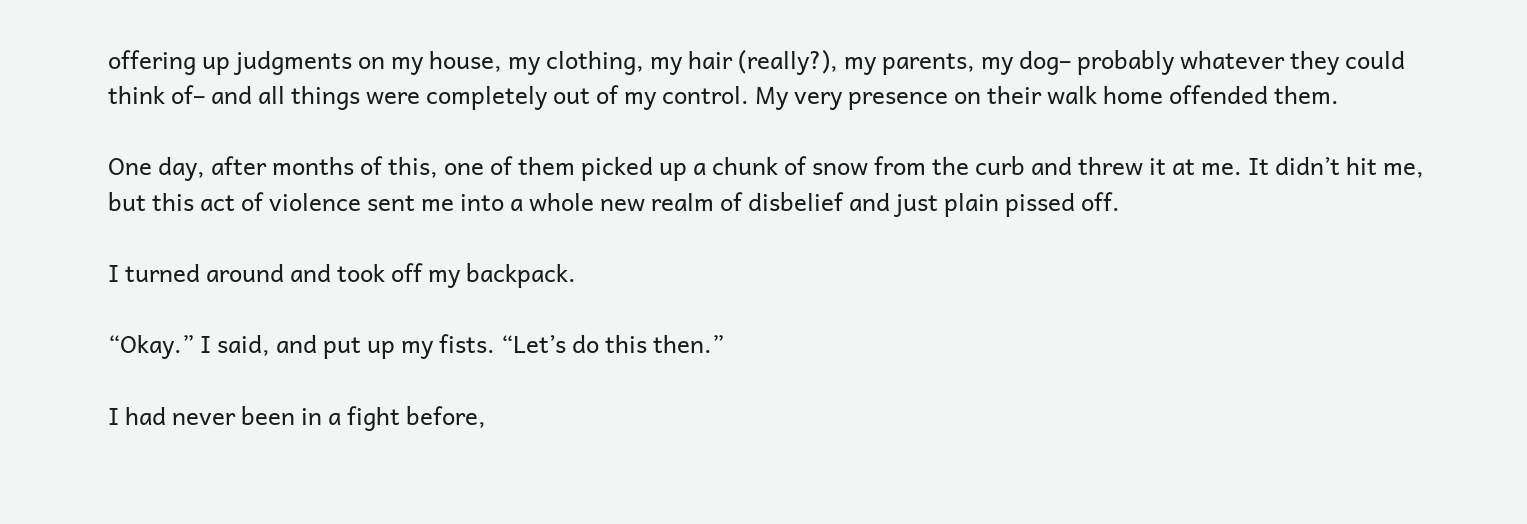offering up judgments on my house, my clothing, my hair (really?), my parents, my dog– probably whatever they could think of– and all things were completely out of my control. My very presence on their walk home offended them.

One day, after months of this, one of them picked up a chunk of snow from the curb and threw it at me. It didn’t hit me, but this act of violence sent me into a whole new realm of disbelief and just plain pissed off.

I turned around and took off my backpack.

“Okay.” I said, and put up my fists. “Let’s do this then.”

I had never been in a fight before,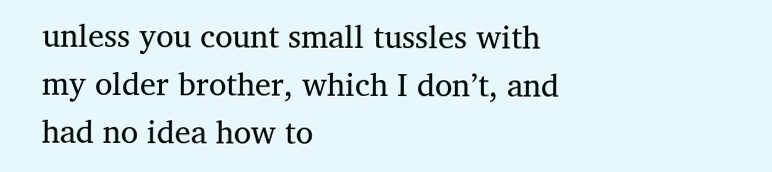unless you count small tussles with my older brother, which I don’t, and had no idea how to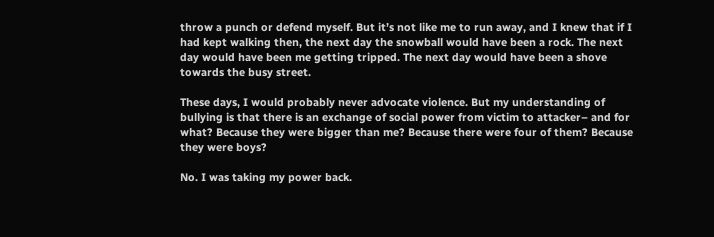throw a punch or defend myself. But it’s not like me to run away, and I knew that if I had kept walking then, the next day the snowball would have been a rock. The next day would have been me getting tripped. The next day would have been a shove towards the busy street.

These days, I would probably never advocate violence. But my understanding of bullying is that there is an exchange of social power from victim to attacker– and for what? Because they were bigger than me? Because there were four of them? Because they were boys?

No. I was taking my power back.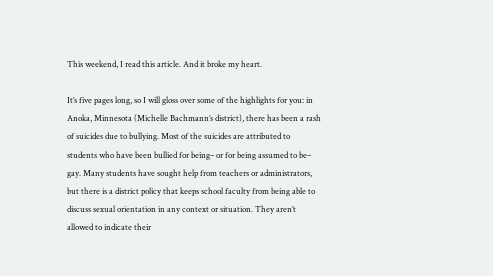This weekend, I read this article. And it broke my heart.

It’s five pages long, so I will gloss over some of the highlights for you: in Anoka, Minnesota (Michelle Bachmann’s district), there has been a rash of suicides due to bullying. Most of the suicides are attributed to students who have been bullied for being– or for being assumed to be– gay. Many students have sought help from teachers or administrators, but there is a district policy that keeps school faculty from being able to discuss sexual orientation in any context or situation. They aren’t allowed to indicate their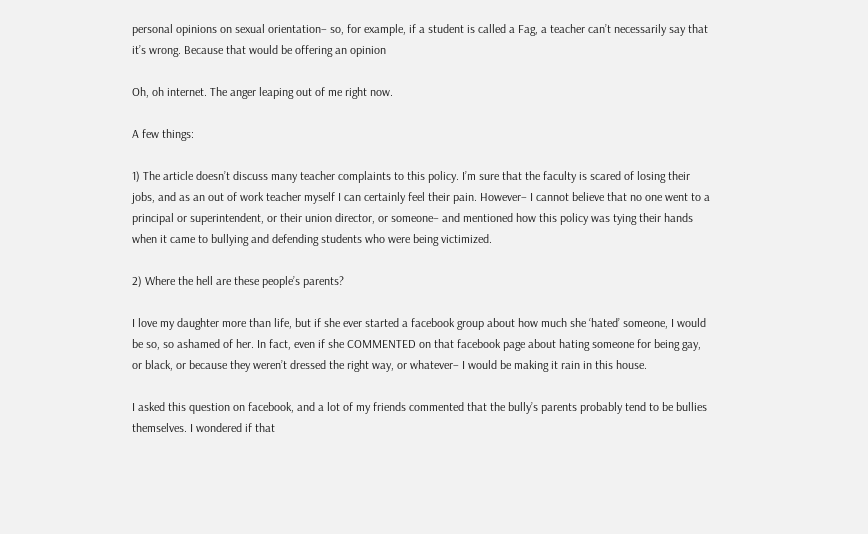personal opinions on sexual orientation– so, for example, if a student is called a Fag, a teacher can’t necessarily say that it’s wrong. Because that would be offering an opinion

Oh, oh internet. The anger leaping out of me right now.

A few things:

1) The article doesn’t discuss many teacher complaints to this policy. I’m sure that the faculty is scared of losing their jobs, and as an out of work teacher myself I can certainly feel their pain. However– I cannot believe that no one went to a principal or superintendent, or their union director, or someone– and mentioned how this policy was tying their hands when it came to bullying and defending students who were being victimized.

2) Where the hell are these people’s parents?

I love my daughter more than life, but if she ever started a facebook group about how much she ‘hated’ someone, I would be so, so ashamed of her. In fact, even if she COMMENTED on that facebook page about hating someone for being gay, or black, or because they weren’t dressed the right way, or whatever– I would be making it rain in this house.

I asked this question on facebook, and a lot of my friends commented that the bully’s parents probably tend to be bullies themselves. I wondered if that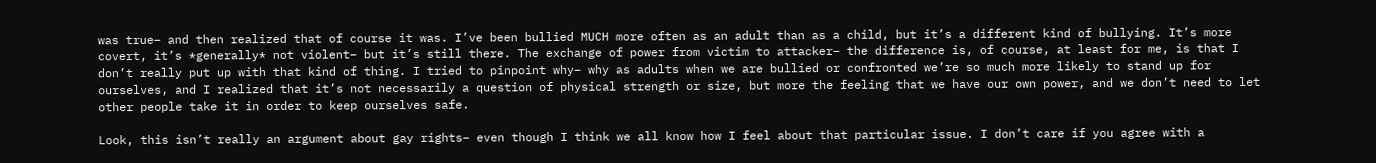was true– and then realized that of course it was. I’ve been bullied MUCH more often as an adult than as a child, but it’s a different kind of bullying. It’s more covert, it’s *generally* not violent– but it’s still there. The exchange of power from victim to attacker– the difference is, of course, at least for me, is that I don’t really put up with that kind of thing. I tried to pinpoint why– why as adults when we are bullied or confronted we’re so much more likely to stand up for ourselves, and I realized that it’s not necessarily a question of physical strength or size, but more the feeling that we have our own power, and we don’t need to let other people take it in order to keep ourselves safe.

Look, this isn’t really an argument about gay rights– even though I think we all know how I feel about that particular issue. I don’t care if you agree with a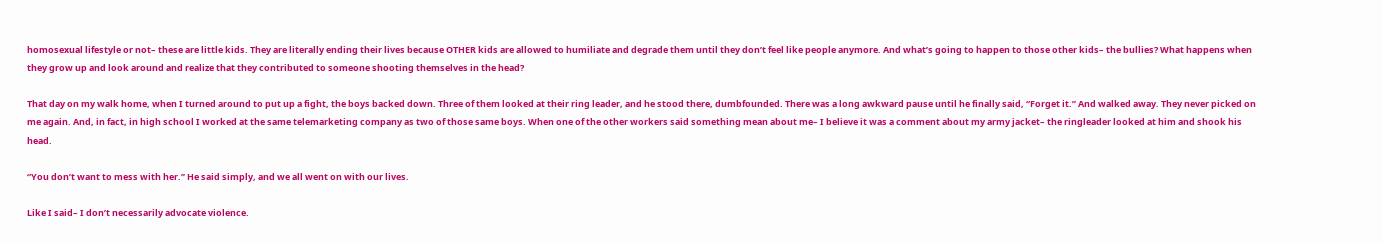homosexual lifestyle or not– these are little kids. They are literally ending their lives because OTHER kids are allowed to humiliate and degrade them until they don’t feel like people anymore. And what’s going to happen to those other kids– the bullies? What happens when they grow up and look around and realize that they contributed to someone shooting themselves in the head?

That day on my walk home, when I turned around to put up a fight, the boys backed down. Three of them looked at their ring leader, and he stood there, dumbfounded. There was a long awkward pause until he finally said, “Forget it.” And walked away. They never picked on me again. And, in fact, in high school I worked at the same telemarketing company as two of those same boys. When one of the other workers said something mean about me– I believe it was a comment about my army jacket– the ringleader looked at him and shook his head.

“You don’t want to mess with her.” He said simply, and we all went on with our lives.

Like I said– I don’t necessarily advocate violence.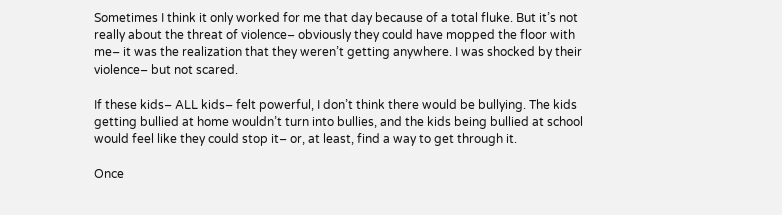Sometimes I think it only worked for me that day because of a total fluke. But it’s not really about the threat of violence– obviously they could have mopped the floor with me– it was the realization that they weren’t getting anywhere. I was shocked by their violence– but not scared.

If these kids– ALL kids– felt powerful, I don’t think there would be bullying. The kids getting bullied at home wouldn’t turn into bullies, and the kids being bullied at school would feel like they could stop it– or, at least, find a way to get through it.

Once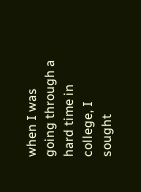when I was going through a hard time in college, I sought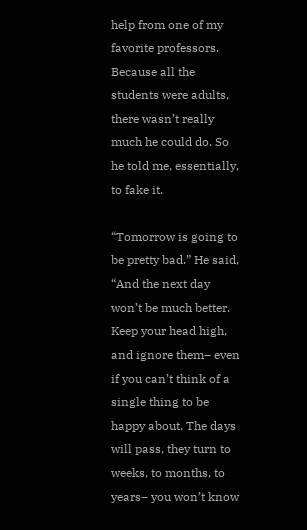help from one of my favorite professors. Because all the students were adults, there wasn’t really much he could do. So he told me, essentially, to fake it.

“Tomorrow is going to be pretty bad.” He said, “And the next day won’t be much better. Keep your head high, and ignore them– even if you can’t think of a single thing to be happy about. The days will pass, they turn to weeks, to months, to years– you won’t know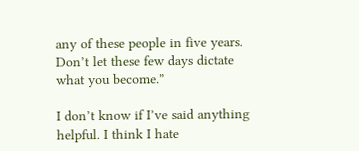any of these people in five years. Don’t let these few days dictate what you become.”

I don’t know if I’ve said anything helpful. I think I hate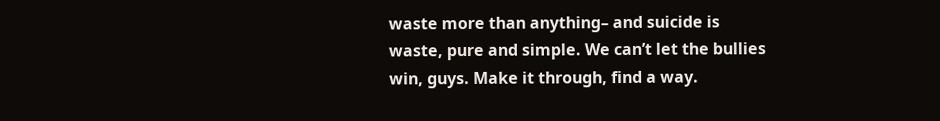waste more than anything– and suicide is waste, pure and simple. We can’t let the bullies win, guys. Make it through, find a way.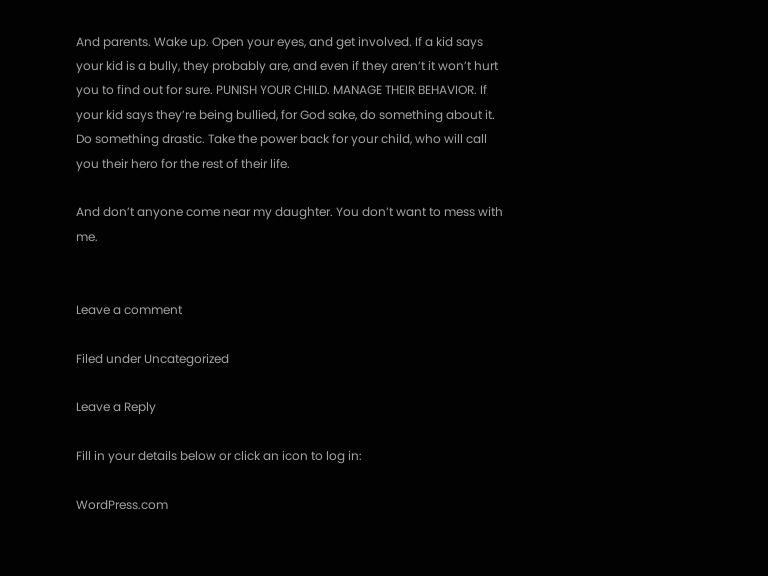And parents. Wake up. Open your eyes, and get involved. If a kid says your kid is a bully, they probably are, and even if they aren’t it won’t hurt you to find out for sure. PUNISH YOUR CHILD. MANAGE THEIR BEHAVIOR. If your kid says they’re being bullied, for God sake, do something about it. Do something drastic. Take the power back for your child, who will call you their hero for the rest of their life.

And don’t anyone come near my daughter. You don’t want to mess with me.


Leave a comment

Filed under Uncategorized

Leave a Reply

Fill in your details below or click an icon to log in:

WordPress.com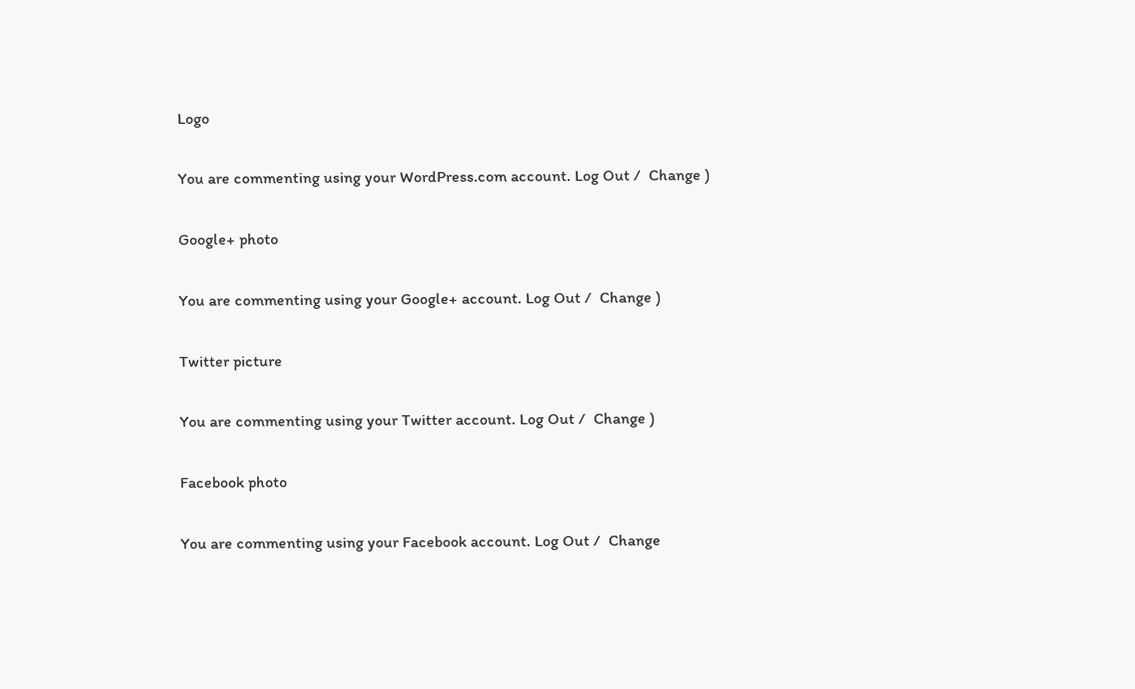Logo

You are commenting using your WordPress.com account. Log Out /  Change )

Google+ photo

You are commenting using your Google+ account. Log Out /  Change )

Twitter picture

You are commenting using your Twitter account. Log Out /  Change )

Facebook photo

You are commenting using your Facebook account. Log Out /  Change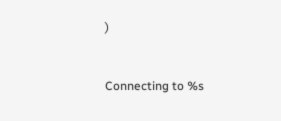)


Connecting to %s